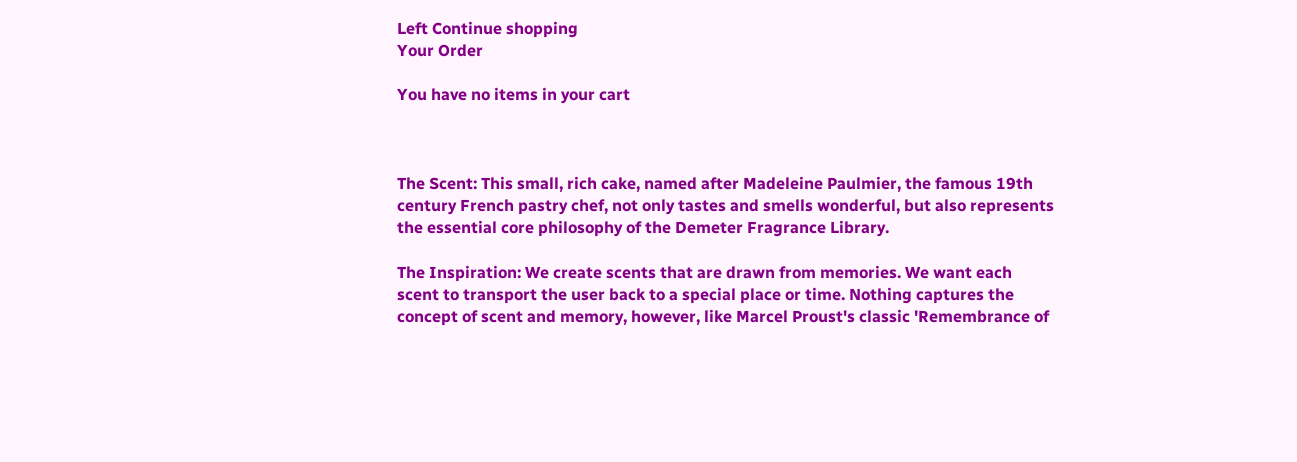Left Continue shopping
Your Order

You have no items in your cart



The Scent: This small, rich cake, named after Madeleine Paulmier, the famous 19th century French pastry chef, not only tastes and smells wonderful, but also represents the essential core philosophy of the Demeter Fragrance Library.

The Inspiration: We create scents that are drawn from memories. We want each scent to transport the user back to a special place or time. Nothing captures the concept of scent and memory, however, like Marcel Proust's classic 'Remembrance of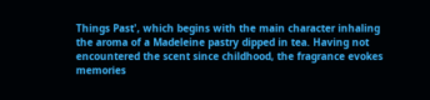Things Past', which begins with the main character inhaling the aroma of a Madeleine pastry dipped in tea. Having not encountered the scent since childhood, the fragrance evokes memories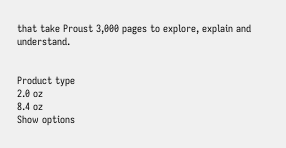that take Proust 3,000 pages to explore, explain and understand.


Product type
2.0 oz
8.4 oz
Show options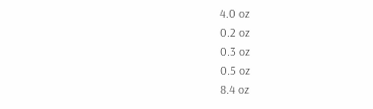4.0 oz
0.2 oz
0.3 oz
0.5 oz
8.4 oz